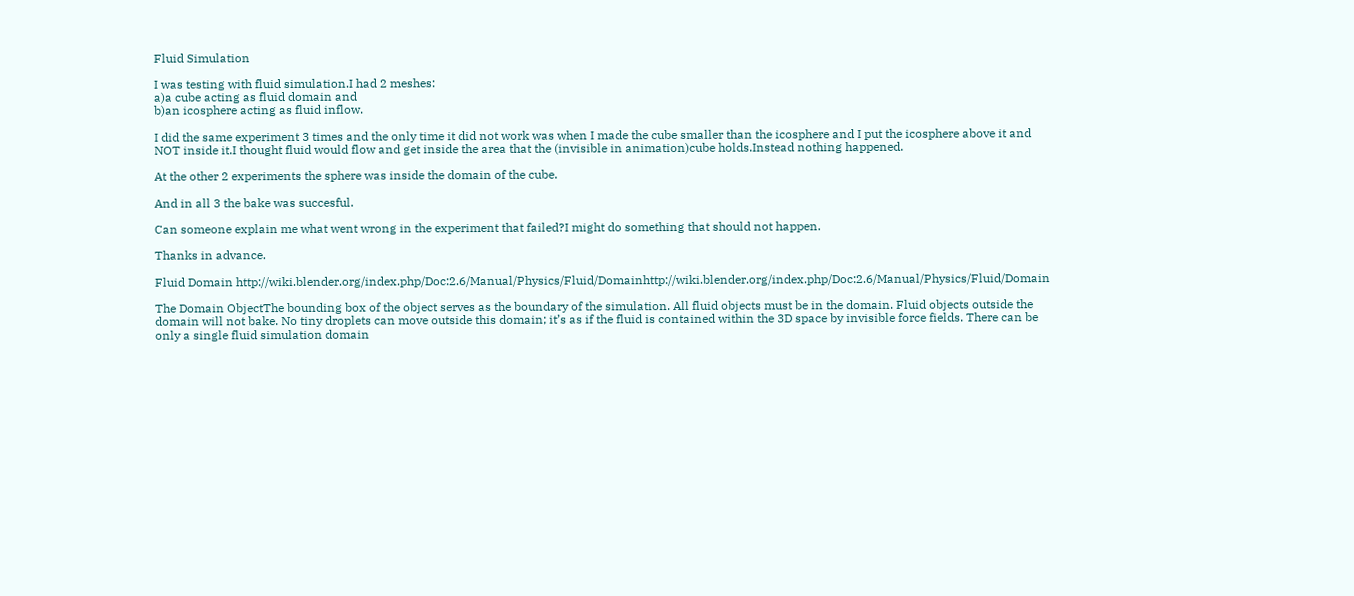Fluid Simulation

I was testing with fluid simulation.I had 2 meshes:
a)a cube acting as fluid domain and
b)an icosphere acting as fluid inflow.

I did the same experiment 3 times and the only time it did not work was when I made the cube smaller than the icosphere and I put the icosphere above it and NOT inside it.I thought fluid would flow and get inside the area that the (invisible in animation)cube holds.Instead nothing happened.

At the other 2 experiments the sphere was inside the domain of the cube.

And in all 3 the bake was succesful.

Can someone explain me what went wrong in the experiment that failed?I might do something that should not happen.

Thanks in advance.

Fluid Domain http://wiki.blender.org/index.php/Doc:2.6/Manual/Physics/Fluid/Domainhttp://wiki.blender.org/index.php/Doc:2.6/Manual/Physics/Fluid/Domain

The Domain ObjectThe bounding box of the object serves as the boundary of the simulation. All fluid objects must be in the domain. Fluid objects outside the domain will not bake. No tiny droplets can move outside this domain; it’s as if the fluid is contained within the 3D space by invisible force fields. There can be only a single fluid simulation domain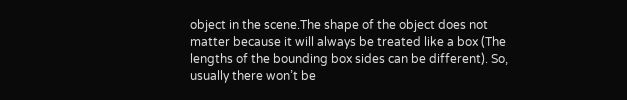object in the scene.The shape of the object does not matter because it will always be treated like a box (The lengths of the bounding box sides can be different). So, usually there won’t be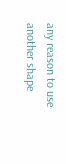any reason to use another shape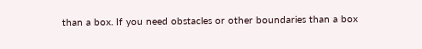than a box. If you need obstacles or other boundaries than a box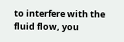to interfere with the fluid flow, you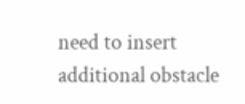need to insert additional obstacle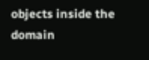objects inside the domain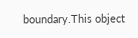boundary.This object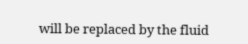will be replaced by the fluid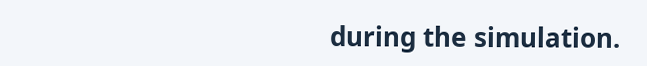during the simulation.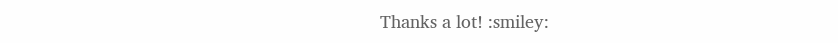Thanks a lot! :smiley: